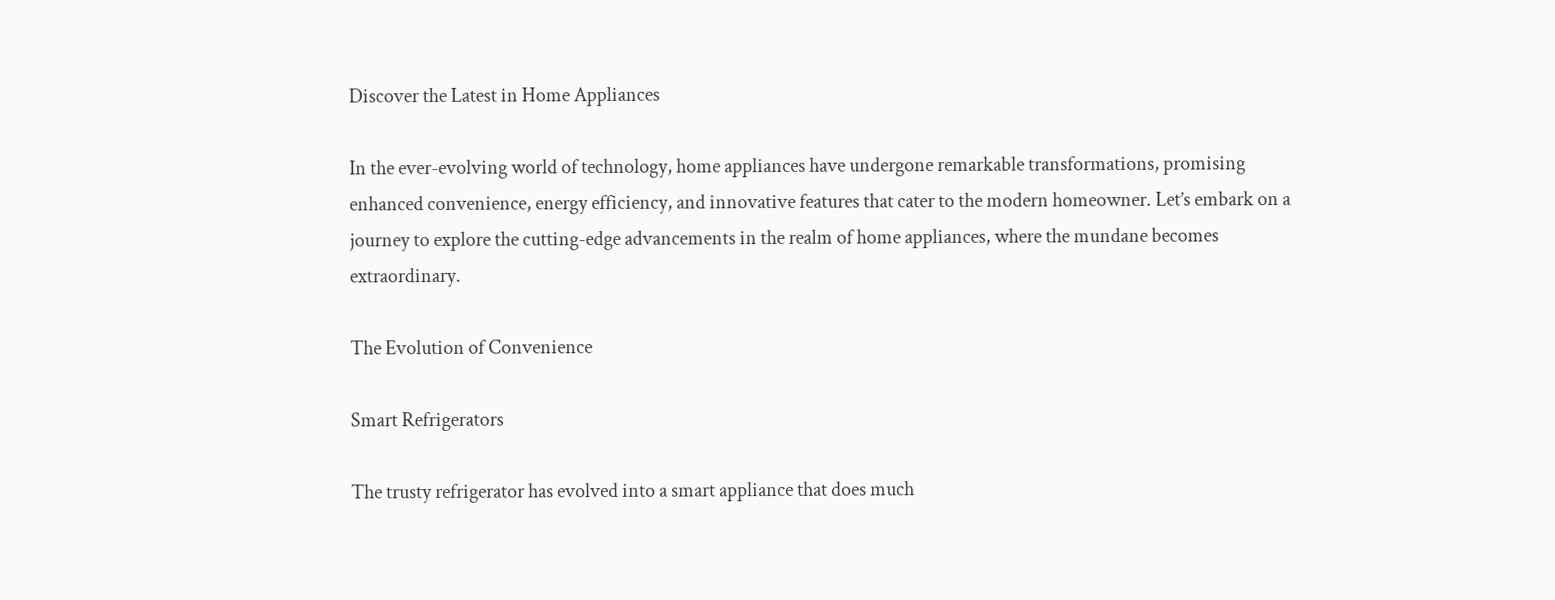Discover the Latest in Home Appliances

In the ever-evolving world of technology, home appliances have undergone remarkable transformations, promising enhanced convenience, energy efficiency, and innovative features that cater to the modern homeowner. Let’s embark on a journey to explore the cutting-edge advancements in the realm of home appliances, where the mundane becomes extraordinary.

The Evolution of Convenience

Smart Refrigerators

The trusty refrigerator has evolved into a smart appliance that does much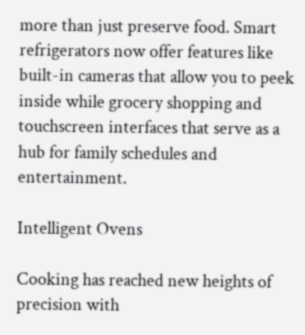more than just preserve food. Smart refrigerators now offer features like built-in cameras that allow you to peek inside while grocery shopping and touchscreen interfaces that serve as a hub for family schedules and entertainment.

Intelligent Ovens

Cooking has reached new heights of precision with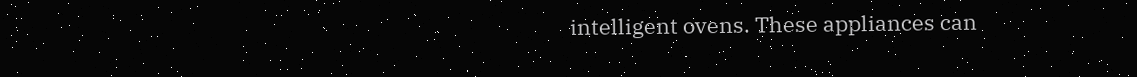intelligent ovens. These appliances can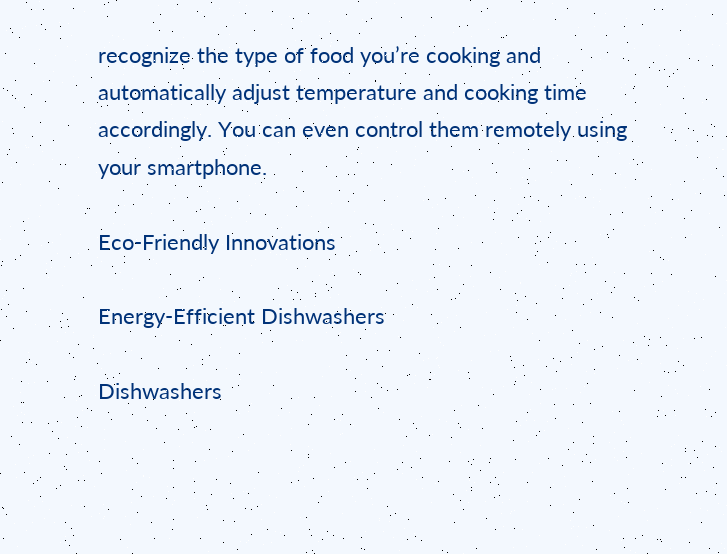recognize the type of food you’re cooking and automatically adjust temperature and cooking time accordingly. You can even control them remotely using your smartphone.

Eco-Friendly Innovations

Energy-Efficient Dishwashers

Dishwashers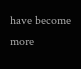have become more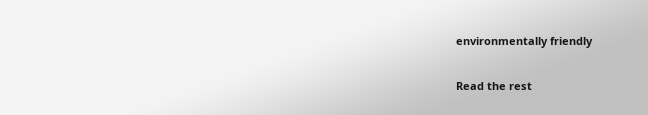environmentally friendly

Read the rest